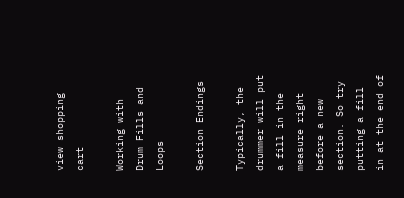view shopping cart

Working with Drum Fills and Loops

Section Endings

Typically, the drummer will put a fill in the measure right before a new section. So try putting a fill in at the end of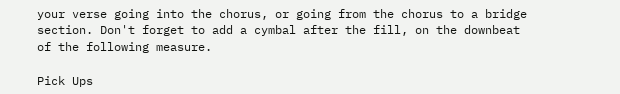your verse going into the chorus, or going from the chorus to a bridge section. Don't forget to add a cymbal after the fill, on the downbeat of the following measure.

Pick Ups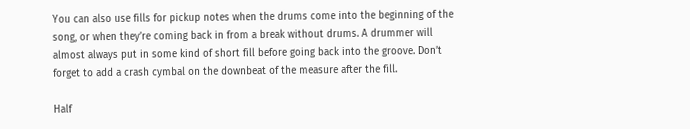You can also use fills for pickup notes when the drums come into the beginning of the song, or when they’re coming back in from a break without drums. A drummer will almost always put in some kind of short fill before going back into the groove. Don’t forget to add a crash cymbal on the downbeat of the measure after the fill.

Half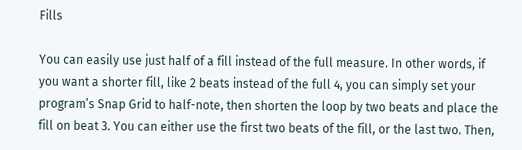Fills

You can easily use just half of a fill instead of the full measure. In other words, if you want a shorter fill, like 2 beats instead of the full 4, you can simply set your program’s Snap Grid to half-note, then shorten the loop by two beats and place the fill on beat 3. You can either use the first two beats of the fill, or the last two. Then,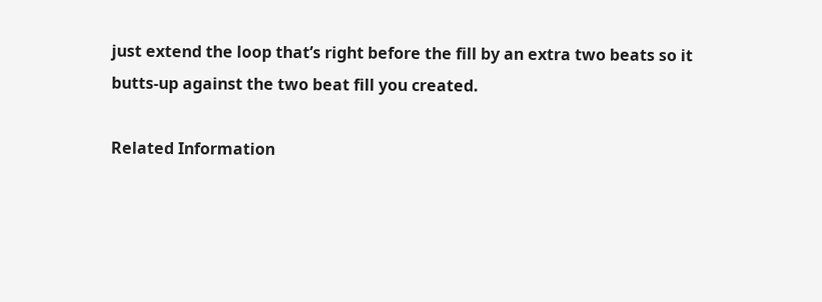just extend the loop that’s right before the fill by an extra two beats so it butts-up against the two beat fill you created.

Related Information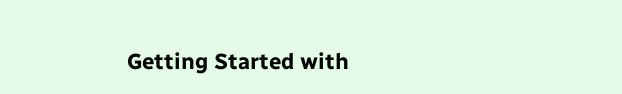Getting Started with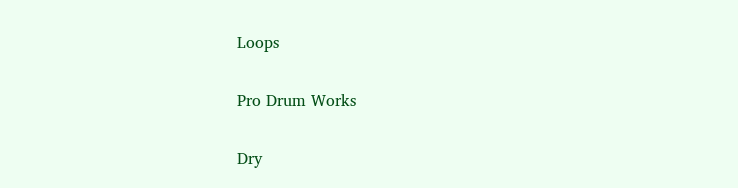Loops

Pro Drum Works

Dry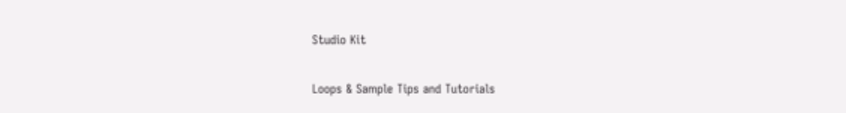Studio Kit

Loops & Sample Tips and Tutorials